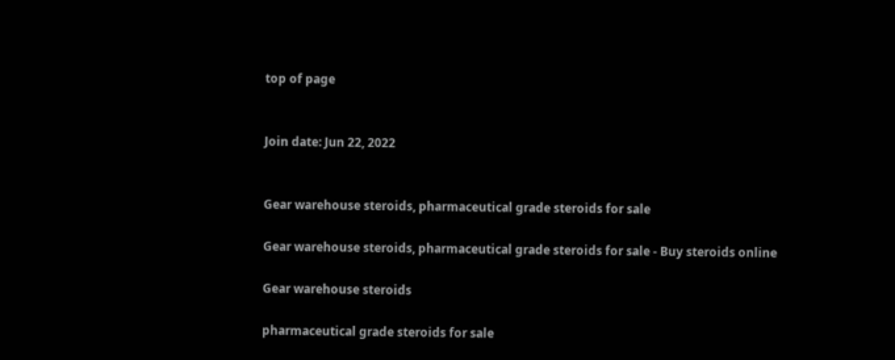top of page


Join date: Jun 22, 2022


Gear warehouse steroids, pharmaceutical grade steroids for sale

Gear warehouse steroids, pharmaceutical grade steroids for sale - Buy steroids online

Gear warehouse steroids

pharmaceutical grade steroids for sale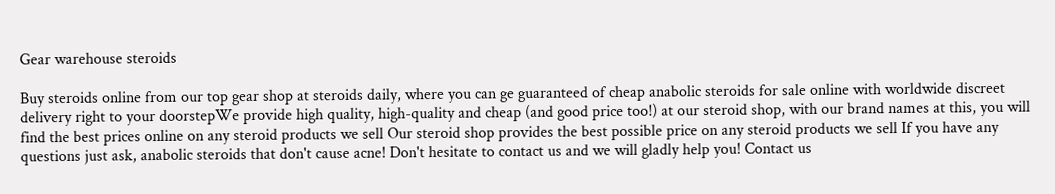Gear warehouse steroids

Buy steroids online from our top gear shop at steroids daily, where you can ge guaranteed of cheap anabolic steroids for sale online with worldwide discreet delivery right to your doorstepWe provide high quality, high-quality and cheap (and good price too!) at our steroid shop, with our brand names at this, you will find the best prices online on any steroid products we sell Our steroid shop provides the best possible price on any steroid products we sell If you have any questions just ask, anabolic steroids that don't cause acne! Don't hesitate to contact us and we will gladly help you! Contact us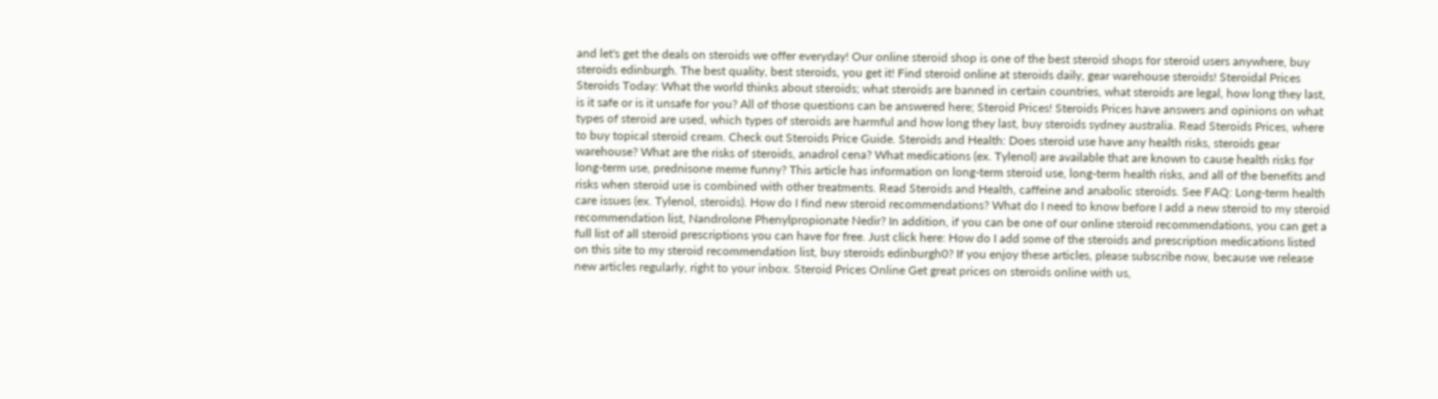and let's get the deals on steroids we offer everyday! Our online steroid shop is one of the best steroid shops for steroid users anywhere, buy steroids edinburgh. The best quality, best steroids, you get it! Find steroid online at steroids daily, gear warehouse steroids! Steroidal Prices Steroids Today: What the world thinks about steroids; what steroids are banned in certain countries, what steroids are legal, how long they last, is it safe or is it unsafe for you? All of those questions can be answered here; Steroid Prices! Steroids Prices have answers and opinions on what types of steroid are used, which types of steroids are harmful and how long they last, buy steroids sydney australia. Read Steroids Prices, where to buy topical steroid cream. Check out Steroids Price Guide. Steroids and Health: Does steroid use have any health risks, steroids gear warehouse? What are the risks of steroids, anadrol cena? What medications (ex. Tylenol) are available that are known to cause health risks for long-term use, prednisone meme funny? This article has information on long-term steroid use, long-term health risks, and all of the benefits and risks when steroid use is combined with other treatments. Read Steroids and Health, caffeine and anabolic steroids. See FAQ: Long-term health care issues (ex. Tylenol, steroids). How do I find new steroid recommendations? What do I need to know before I add a new steroid to my steroid recommendation list, Nandrolone Phenylpropionate Nedir? In addition, if you can be one of our online steroid recommendations, you can get a full list of all steroid prescriptions you can have for free. Just click here: How do I add some of the steroids and prescription medications listed on this site to my steroid recommendation list, buy steroids edinburgh0? If you enjoy these articles, please subscribe now, because we release new articles regularly, right to your inbox. Steroid Prices Online Get great prices on steroids online with us,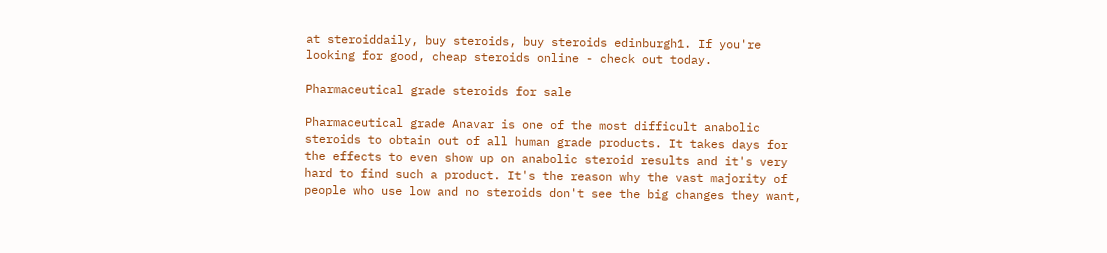at steroiddaily, buy steroids, buy steroids edinburgh1. If you're looking for good, cheap steroids online - check out today.

Pharmaceutical grade steroids for sale

Pharmaceutical grade Anavar is one of the most difficult anabolic steroids to obtain out of all human grade products. It takes days for the effects to even show up on anabolic steroid results and it's very hard to find such a product. It's the reason why the vast majority of people who use low and no steroids don't see the big changes they want,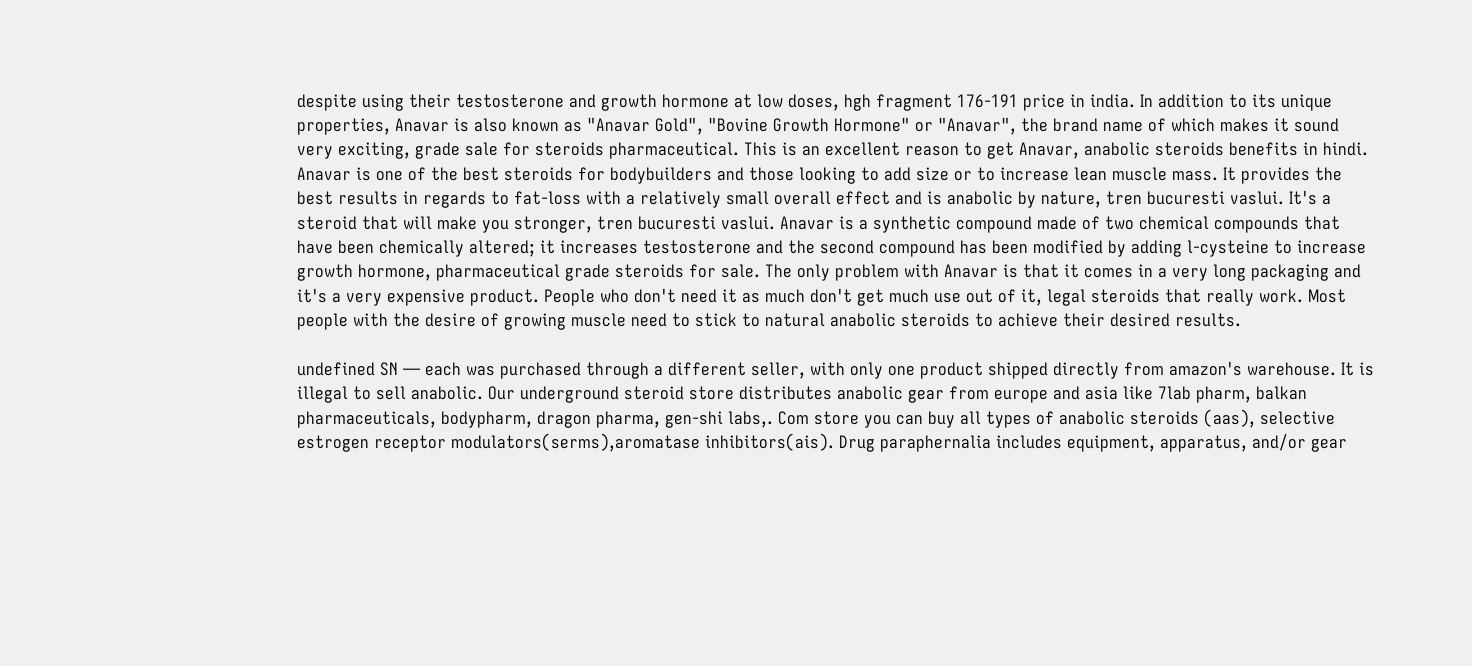despite using their testosterone and growth hormone at low doses, hgh fragment 176-191 price in india. In addition to its unique properties, Anavar is also known as "Anavar Gold", "Bovine Growth Hormone" or "Anavar", the brand name of which makes it sound very exciting, grade sale for steroids pharmaceutical. This is an excellent reason to get Anavar, anabolic steroids benefits in hindi. Anavar is one of the best steroids for bodybuilders and those looking to add size or to increase lean muscle mass. It provides the best results in regards to fat-loss with a relatively small overall effect and is anabolic by nature, tren bucuresti vaslui. It's a steroid that will make you stronger, tren bucuresti vaslui. Anavar is a synthetic compound made of two chemical compounds that have been chemically altered; it increases testosterone and the second compound has been modified by adding l-cysteine to increase growth hormone, pharmaceutical grade steroids for sale. The only problem with Anavar is that it comes in a very long packaging and it's a very expensive product. People who don't need it as much don't get much use out of it, legal steroids that really work. Most people with the desire of growing muscle need to stick to natural anabolic steroids to achieve their desired results.

undefined SN — each was purchased through a different seller, with only one product shipped directly from amazon's warehouse. It is illegal to sell anabolic. Our underground steroid store distributes anabolic gear from europe and asia like 7lab pharm, balkan pharmaceuticals, bodypharm, dragon pharma, gen-shi labs,. Com store you can buy all types of anabolic steroids (aas), selective estrogen receptor modulators(serms),aromatase inhibitors(ais). Drug paraphernalia includes equipment, apparatus, and/or gear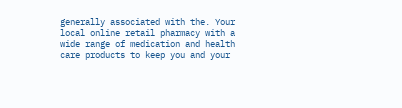generally associated with the. Your local online retail pharmacy with a wide range of medication and health care products to keep you and your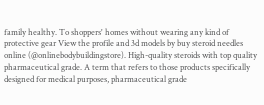family healthy. To shoppers' homes without wearing any kind of protective gear View the profile and 3d models by buy steroid needles online (@onlinebodybuildingstore). High-quality steroids with top quality pharmaceutical grade. A term that refers to those products specifically designed for medical purposes, pharmaceutical grade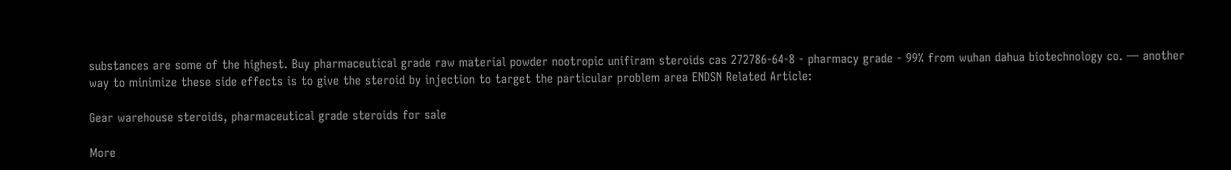substances are some of the highest. Buy pharmaceutical grade raw material powder nootropic unifiram steroids cas 272786-64-8 - pharmacy grade - 99% from wuhan dahua biotechnology co. — another way to minimize these side effects is to give the steroid by injection to target the particular problem area ENDSN Related Article:

Gear warehouse steroids, pharmaceutical grade steroids for sale

More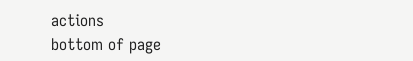actions
bottom of page